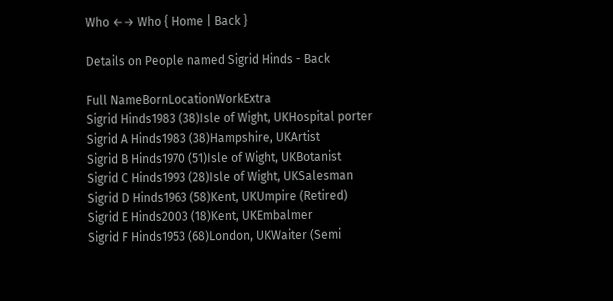Who ←→ Who { Home | Back }

Details on People named Sigrid Hinds - Back

Full NameBornLocationWorkExtra
Sigrid Hinds1983 (38)Isle of Wight, UKHospital porter
Sigrid A Hinds1983 (38)Hampshire, UKArtist
Sigrid B Hinds1970 (51)Isle of Wight, UKBotanist
Sigrid C Hinds1993 (28)Isle of Wight, UKSalesman
Sigrid D Hinds1963 (58)Kent, UKUmpire (Retired)
Sigrid E Hinds2003 (18)Kent, UKEmbalmer
Sigrid F Hinds1953 (68)London, UKWaiter (Semi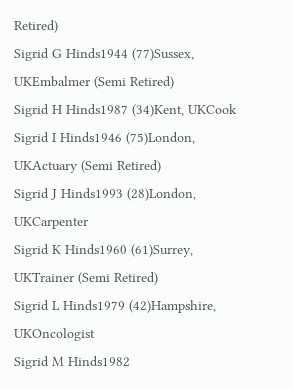Retired)
Sigrid G Hinds1944 (77)Sussex, UKEmbalmer (Semi Retired)
Sigrid H Hinds1987 (34)Kent, UKCook
Sigrid I Hinds1946 (75)London, UKActuary (Semi Retired)
Sigrid J Hinds1993 (28)London, UKCarpenter
Sigrid K Hinds1960 (61)Surrey, UKTrainer (Semi Retired)
Sigrid L Hinds1979 (42)Hampshire, UKOncologist
Sigrid M Hinds1982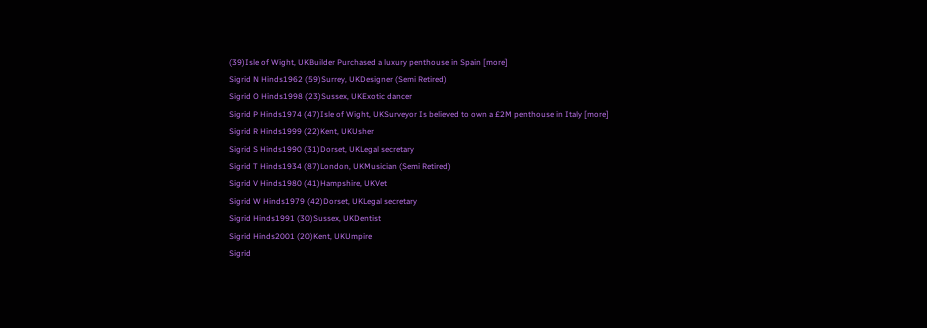(39)Isle of Wight, UKBuilder Purchased a luxury penthouse in Spain [more]
Sigrid N Hinds1962 (59)Surrey, UKDesigner (Semi Retired)
Sigrid O Hinds1998 (23)Sussex, UKExotic dancer
Sigrid P Hinds1974 (47)Isle of Wight, UKSurveyor Is believed to own a £2M penthouse in Italy [more]
Sigrid R Hinds1999 (22)Kent, UKUsher
Sigrid S Hinds1990 (31)Dorset, UKLegal secretary
Sigrid T Hinds1934 (87)London, UKMusician (Semi Retired)
Sigrid V Hinds1980 (41)Hampshire, UKVet
Sigrid W Hinds1979 (42)Dorset, UKLegal secretary
Sigrid Hinds1991 (30)Sussex, UKDentist
Sigrid Hinds2001 (20)Kent, UKUmpire
Sigrid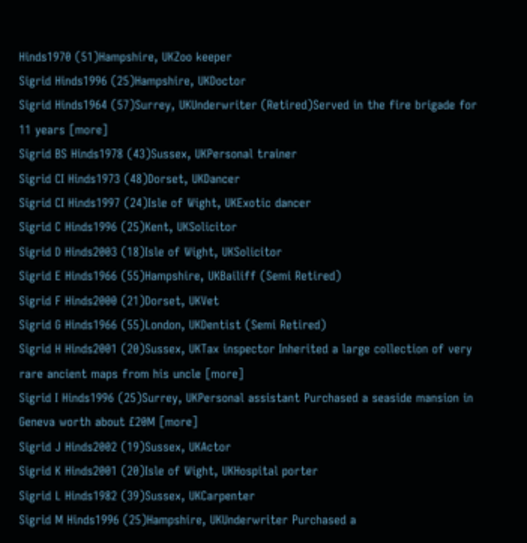Hinds1970 (51)Hampshire, UKZoo keeper
Sigrid Hinds1996 (25)Hampshire, UKDoctor
Sigrid Hinds1964 (57)Surrey, UKUnderwriter (Retired)Served in the fire brigade for 11 years [more]
Sigrid BS Hinds1978 (43)Sussex, UKPersonal trainer
Sigrid CI Hinds1973 (48)Dorset, UKDancer
Sigrid CI Hinds1997 (24)Isle of Wight, UKExotic dancer
Sigrid C Hinds1996 (25)Kent, UKSolicitor
Sigrid D Hinds2003 (18)Isle of Wight, UKSolicitor
Sigrid E Hinds1966 (55)Hampshire, UKBailiff (Semi Retired)
Sigrid F Hinds2000 (21)Dorset, UKVet
Sigrid G Hinds1966 (55)London, UKDentist (Semi Retired)
Sigrid H Hinds2001 (20)Sussex, UKTax inspector Inherited a large collection of very rare ancient maps from his uncle [more]
Sigrid I Hinds1996 (25)Surrey, UKPersonal assistant Purchased a seaside mansion in Geneva worth about £20M [more]
Sigrid J Hinds2002 (19)Sussex, UKActor
Sigrid K Hinds2001 (20)Isle of Wight, UKHospital porter
Sigrid L Hinds1982 (39)Sussex, UKCarpenter
Sigrid M Hinds1996 (25)Hampshire, UKUnderwriter Purchased a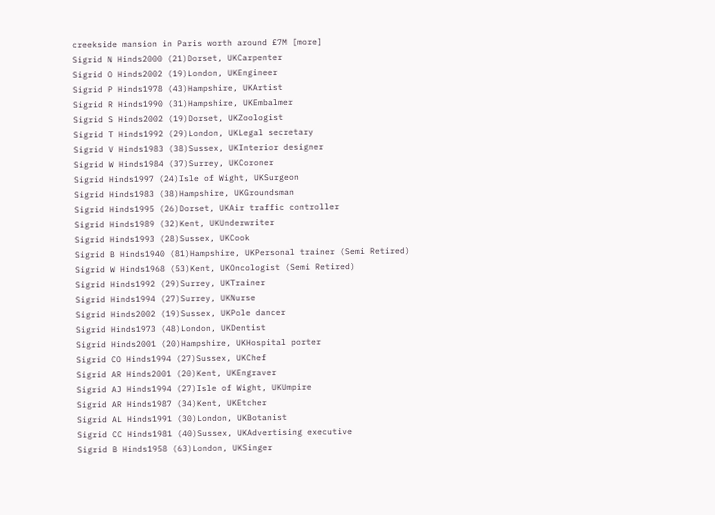creekside mansion in Paris worth around £7M [more]
Sigrid N Hinds2000 (21)Dorset, UKCarpenter
Sigrid O Hinds2002 (19)London, UKEngineer
Sigrid P Hinds1978 (43)Hampshire, UKArtist
Sigrid R Hinds1990 (31)Hampshire, UKEmbalmer
Sigrid S Hinds2002 (19)Dorset, UKZoologist
Sigrid T Hinds1992 (29)London, UKLegal secretary
Sigrid V Hinds1983 (38)Sussex, UKInterior designer
Sigrid W Hinds1984 (37)Surrey, UKCoroner
Sigrid Hinds1997 (24)Isle of Wight, UKSurgeon
Sigrid Hinds1983 (38)Hampshire, UKGroundsman
Sigrid Hinds1995 (26)Dorset, UKAir traffic controller
Sigrid Hinds1989 (32)Kent, UKUnderwriter
Sigrid Hinds1993 (28)Sussex, UKCook
Sigrid B Hinds1940 (81)Hampshire, UKPersonal trainer (Semi Retired)
Sigrid W Hinds1968 (53)Kent, UKOncologist (Semi Retired)
Sigrid Hinds1992 (29)Surrey, UKTrainer
Sigrid Hinds1994 (27)Surrey, UKNurse
Sigrid Hinds2002 (19)Sussex, UKPole dancer
Sigrid Hinds1973 (48)London, UKDentist
Sigrid Hinds2001 (20)Hampshire, UKHospital porter
Sigrid CO Hinds1994 (27)Sussex, UKChef
Sigrid AR Hinds2001 (20)Kent, UKEngraver
Sigrid AJ Hinds1994 (27)Isle of Wight, UKUmpire
Sigrid AR Hinds1987 (34)Kent, UKEtcher
Sigrid AL Hinds1991 (30)London, UKBotanist
Sigrid CC Hinds1981 (40)Sussex, UKAdvertising executive
Sigrid B Hinds1958 (63)London, UKSinger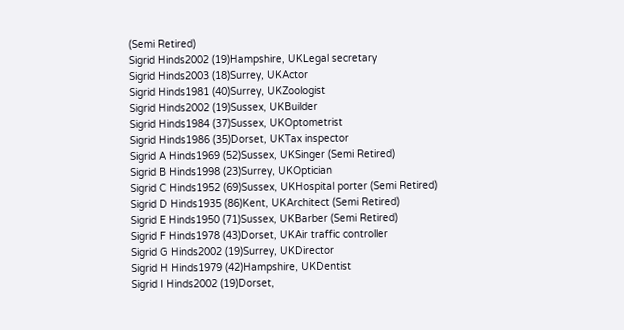(Semi Retired)
Sigrid Hinds2002 (19)Hampshire, UKLegal secretary
Sigrid Hinds2003 (18)Surrey, UKActor
Sigrid Hinds1981 (40)Surrey, UKZoologist
Sigrid Hinds2002 (19)Sussex, UKBuilder
Sigrid Hinds1984 (37)Sussex, UKOptometrist
Sigrid Hinds1986 (35)Dorset, UKTax inspector
Sigrid A Hinds1969 (52)Sussex, UKSinger (Semi Retired)
Sigrid B Hinds1998 (23)Surrey, UKOptician
Sigrid C Hinds1952 (69)Sussex, UKHospital porter (Semi Retired)
Sigrid D Hinds1935 (86)Kent, UKArchitect (Semi Retired)
Sigrid E Hinds1950 (71)Sussex, UKBarber (Semi Retired)
Sigrid F Hinds1978 (43)Dorset, UKAir traffic controller
Sigrid G Hinds2002 (19)Surrey, UKDirector
Sigrid H Hinds1979 (42)Hampshire, UKDentist
Sigrid I Hinds2002 (19)Dorset,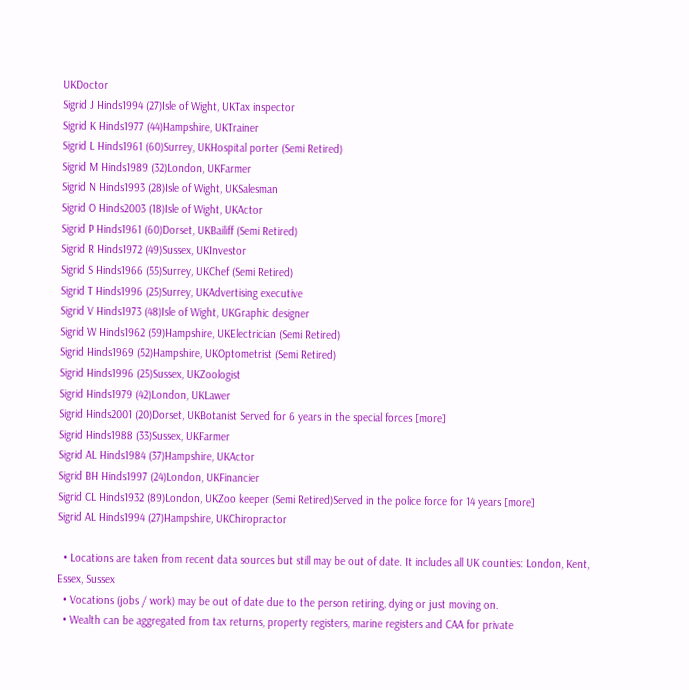UKDoctor
Sigrid J Hinds1994 (27)Isle of Wight, UKTax inspector
Sigrid K Hinds1977 (44)Hampshire, UKTrainer
Sigrid L Hinds1961 (60)Surrey, UKHospital porter (Semi Retired)
Sigrid M Hinds1989 (32)London, UKFarmer
Sigrid N Hinds1993 (28)Isle of Wight, UKSalesman
Sigrid O Hinds2003 (18)Isle of Wight, UKActor
Sigrid P Hinds1961 (60)Dorset, UKBailiff (Semi Retired)
Sigrid R Hinds1972 (49)Sussex, UKInvestor
Sigrid S Hinds1966 (55)Surrey, UKChef (Semi Retired)
Sigrid T Hinds1996 (25)Surrey, UKAdvertising executive
Sigrid V Hinds1973 (48)Isle of Wight, UKGraphic designer
Sigrid W Hinds1962 (59)Hampshire, UKElectrician (Semi Retired)
Sigrid Hinds1969 (52)Hampshire, UKOptometrist (Semi Retired)
Sigrid Hinds1996 (25)Sussex, UKZoologist
Sigrid Hinds1979 (42)London, UKLawer
Sigrid Hinds2001 (20)Dorset, UKBotanist Served for 6 years in the special forces [more]
Sigrid Hinds1988 (33)Sussex, UKFarmer
Sigrid AL Hinds1984 (37)Hampshire, UKActor
Sigrid BH Hinds1997 (24)London, UKFinancier
Sigrid CL Hinds1932 (89)London, UKZoo keeper (Semi Retired)Served in the police force for 14 years [more]
Sigrid AL Hinds1994 (27)Hampshire, UKChiropractor

  • Locations are taken from recent data sources but still may be out of date. It includes all UK counties: London, Kent, Essex, Sussex
  • Vocations (jobs / work) may be out of date due to the person retiring, dying or just moving on.
  • Wealth can be aggregated from tax returns, property registers, marine registers and CAA for private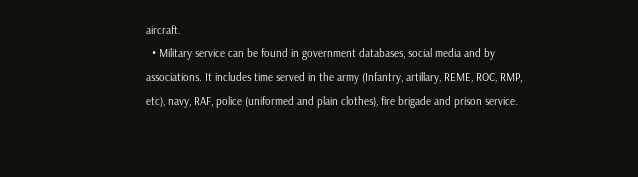aircraft.
  • Military service can be found in government databases, social media and by associations. It includes time served in the army (Infantry, artillary, REME, ROC, RMP, etc), navy, RAF, police (uniformed and plain clothes), fire brigade and prison service.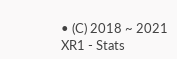• (C) 2018 ~ 2021 XR1 - Stats